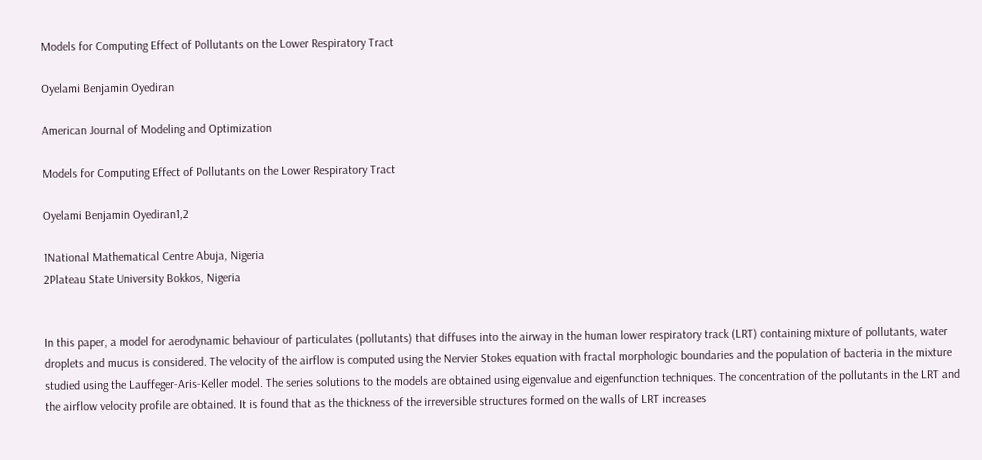Models for Computing Effect of Pollutants on the Lower Respiratory Tract

Oyelami Benjamin Oyediran

American Journal of Modeling and Optimization

Models for Computing Effect of Pollutants on the Lower Respiratory Tract

Oyelami Benjamin Oyediran1,2

1National Mathematical Centre Abuja, Nigeria
2Plateau State University Bokkos, Nigeria


In this paper, a model for aerodynamic behaviour of particulates (pollutants) that diffuses into the airway in the human lower respiratory track (LRT) containing mixture of pollutants, water droplets and mucus is considered. The velocity of the airflow is computed using the Nervier Stokes equation with fractal morphologic boundaries and the population of bacteria in the mixture studied using the Lauffeger-Aris-Keller model. The series solutions to the models are obtained using eigenvalue and eigenfunction techniques. The concentration of the pollutants in the LRT and the airflow velocity profile are obtained. It is found that as the thickness of the irreversible structures formed on the walls of LRT increases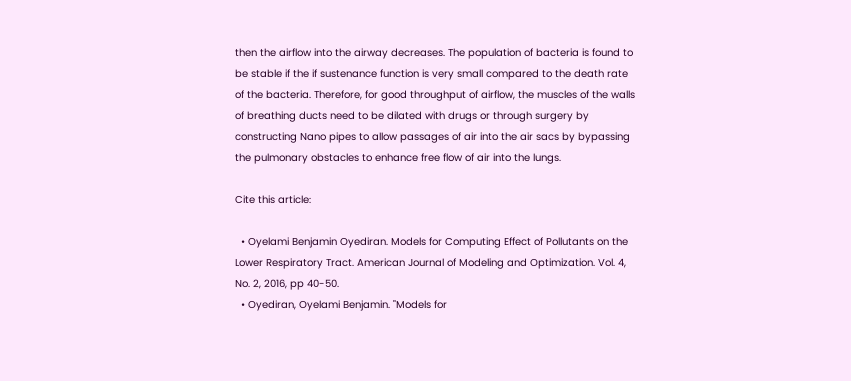then the airflow into the airway decreases. The population of bacteria is found to be stable if the if sustenance function is very small compared to the death rate of the bacteria. Therefore, for good throughput of airflow, the muscles of the walls of breathing ducts need to be dilated with drugs or through surgery by constructing Nano pipes to allow passages of air into the air sacs by bypassing the pulmonary obstacles to enhance free flow of air into the lungs.

Cite this article:

  • Oyelami Benjamin Oyediran. Models for Computing Effect of Pollutants on the Lower Respiratory Tract. American Journal of Modeling and Optimization. Vol. 4, No. 2, 2016, pp 40-50.
  • Oyediran, Oyelami Benjamin. "Models for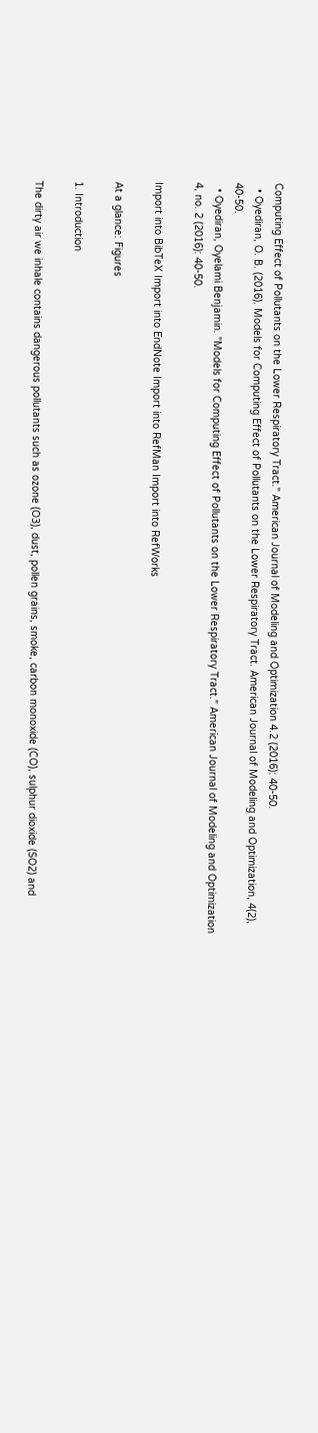Computing Effect of Pollutants on the Lower Respiratory Tract." American Journal of Modeling and Optimization 4.2 (2016): 40-50.
  • Oyediran, O. B. (2016). Models for Computing Effect of Pollutants on the Lower Respiratory Tract. American Journal of Modeling and Optimization, 4(2), 40-50.
  • Oyediran, Oyelami Benjamin. "Models for Computing Effect of Pollutants on the Lower Respiratory Tract." American Journal of Modeling and Optimization 4, no. 2 (2016): 40-50.

Import into BibTeX Import into EndNote Import into RefMan Import into RefWorks

At a glance: Figures

1. Introduction

The dirty air we inhale contains dangerous pollutants such as ozone (O3), dust, pollen grains, smoke, carbon monoxide (CO), sulphur dioxide (SO2) and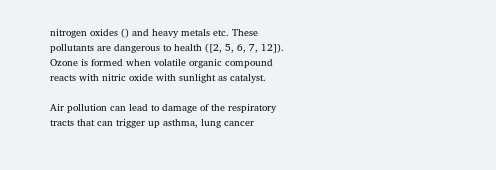nitrogen oxides () and heavy metals etc. These pollutants are dangerous to health ([2, 5, 6, 7, 12]). Ozone is formed when volatile organic compound reacts with nitric oxide with sunlight as catalyst.

Air pollution can lead to damage of the respiratory tracts that can trigger up asthma, lung cancer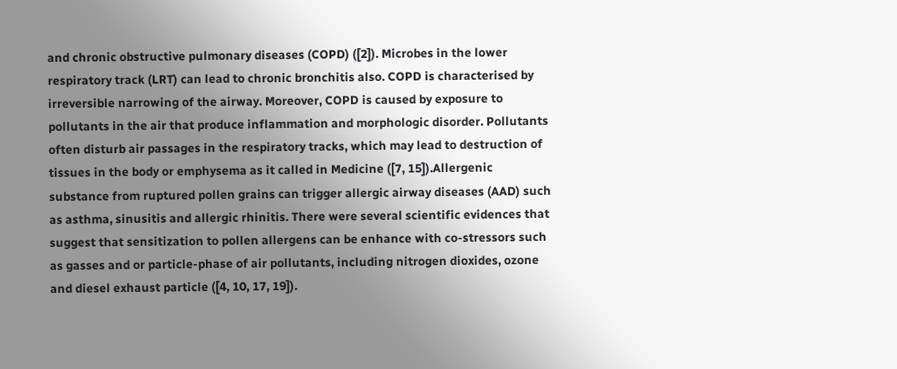and chronic obstructive pulmonary diseases (COPD) ([2]). Microbes in the lower respiratory track (LRT) can lead to chronic bronchitis also. COPD is characterised by irreversible narrowing of the airway. Moreover, COPD is caused by exposure to pollutants in the air that produce inflammation and morphologic disorder. Pollutants often disturb air passages in the respiratory tracks, which may lead to destruction of tissues in the body or emphysema as it called in Medicine ([7, 15]).Allergenic substance from ruptured pollen grains can trigger allergic airway diseases (AAD) such as asthma, sinusitis and allergic rhinitis. There were several scientific evidences that suggest that sensitization to pollen allergens can be enhance with co-stressors such as gasses and or particle-phase of air pollutants, including nitrogen dioxides, ozone and diesel exhaust particle ([4, 10, 17, 19]).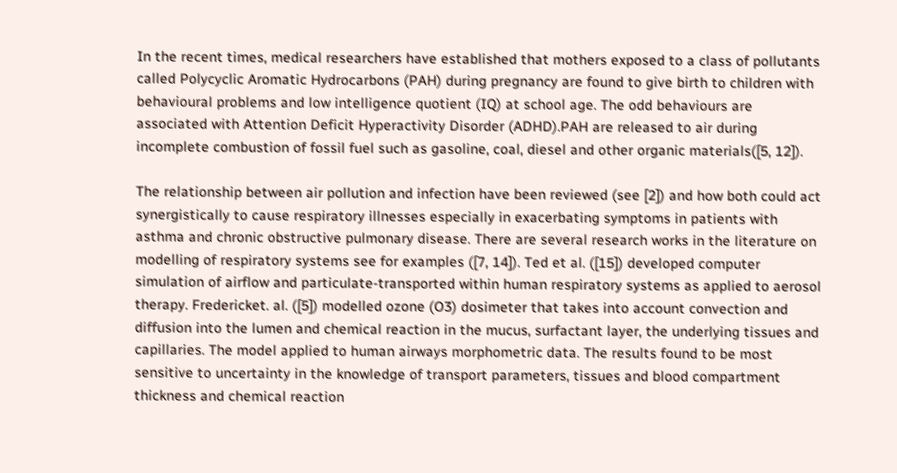In the recent times, medical researchers have established that mothers exposed to a class of pollutants called Polycyclic Aromatic Hydrocarbons (PAH) during pregnancy are found to give birth to children with behavioural problems and low intelligence quotient (IQ) at school age. The odd behaviours are associated with Attention Deficit Hyperactivity Disorder (ADHD).PAH are released to air during incomplete combustion of fossil fuel such as gasoline, coal, diesel and other organic materials([5, 12]).

The relationship between air pollution and infection have been reviewed (see [2]) and how both could act synergistically to cause respiratory illnesses especially in exacerbating symptoms in patients with asthma and chronic obstructive pulmonary disease. There are several research works in the literature on modelling of respiratory systems see for examples ([7, 14]). Ted et al. ([15]) developed computer simulation of airflow and particulate-transported within human respiratory systems as applied to aerosol therapy. Fredericket. al. ([5]) modelled ozone (O3) dosimeter that takes into account convection and diffusion into the lumen and chemical reaction in the mucus, surfactant layer, the underlying tissues and capillaries. The model applied to human airways morphometric data. The results found to be most sensitive to uncertainty in the knowledge of transport parameters, tissues and blood compartment thickness and chemical reaction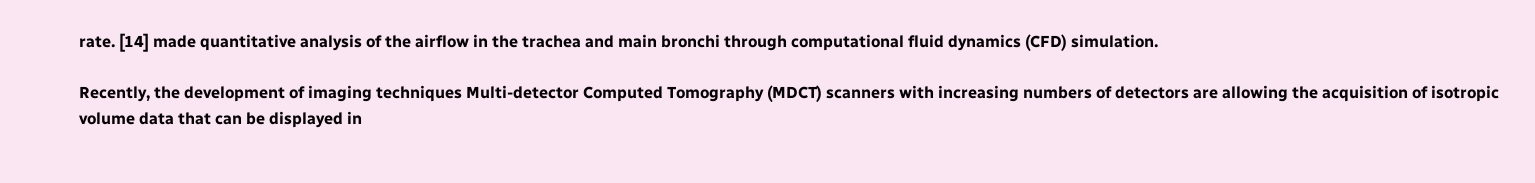rate. [14] made quantitative analysis of the airflow in the trachea and main bronchi through computational fluid dynamics (CFD) simulation.

Recently, the development of imaging techniques Multi-detector Computed Tomography (MDCT) scanners with increasing numbers of detectors are allowing the acquisition of isotropic volume data that can be displayed in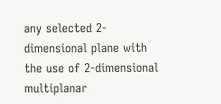any selected 2-dimensional plane with the use of 2-dimensional multiplanar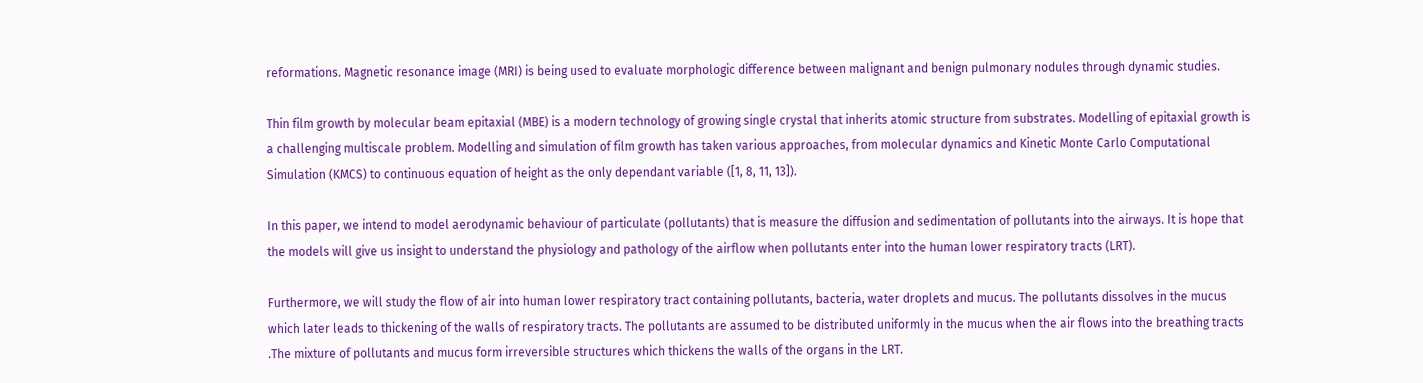reformations. Magnetic resonance image (MRI) is being used to evaluate morphologic difference between malignant and benign pulmonary nodules through dynamic studies.

Thin film growth by molecular beam epitaxial (MBE) is a modern technology of growing single crystal that inherits atomic structure from substrates. Modelling of epitaxial growth is a challenging multiscale problem. Modelling and simulation of film growth has taken various approaches, from molecular dynamics and Kinetic Monte Carlo Computational Simulation (KMCS) to continuous equation of height as the only dependant variable ([1, 8, 11, 13]).

In this paper, we intend to model aerodynamic behaviour of particulate (pollutants) that is measure the diffusion and sedimentation of pollutants into the airways. It is hope that the models will give us insight to understand the physiology and pathology of the airflow when pollutants enter into the human lower respiratory tracts (LRT).

Furthermore, we will study the flow of air into human lower respiratory tract containing pollutants, bacteria, water droplets and mucus. The pollutants dissolves in the mucus which later leads to thickening of the walls of respiratory tracts. The pollutants are assumed to be distributed uniformly in the mucus when the air flows into the breathing tracts .The mixture of pollutants and mucus form irreversible structures which thickens the walls of the organs in the LRT.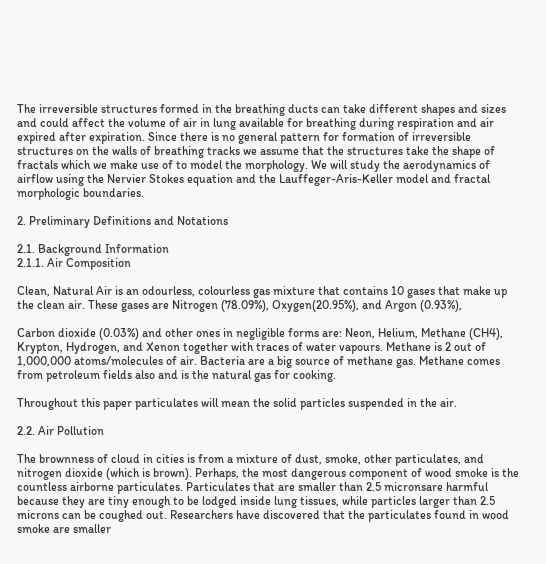The irreversible structures formed in the breathing ducts can take different shapes and sizes and could affect the volume of air in lung available for breathing during respiration and air expired after expiration. Since there is no general pattern for formation of irreversible structures on the walls of breathing tracks we assume that the structures take the shape of fractals which we make use of to model the morphology. We will study the aerodynamics of airflow using the Nervier Stokes equation and the Lauffeger-Aris-Keller model and fractal morphologic boundaries.

2. Preliminary Definitions and Notations

2.1. Background Information
2.1.1. Air Composition

Clean, Natural Air is an odourless, colourless gas mixture that contains 10 gases that make up the clean air. These gases are Nitrogen (78.09%), Oxygen(20.95%), and Argon (0.93%),

Carbon dioxide (0.03%) and other ones in negligible forms are: Neon, Helium, Methane (CH4), Krypton, Hydrogen, and Xenon together with traces of water vapours. Methane is 2 out of 1,000,000 atoms/molecules of air. Bacteria are a big source of methane gas. Methane comes from petroleum fields also and is the natural gas for cooking.

Throughout this paper particulates will mean the solid particles suspended in the air.

2.2. Air Pollution

The brownness of cloud in cities is from a mixture of dust, smoke, other particulates, and nitrogen dioxide (which is brown). Perhaps, the most dangerous component of wood smoke is the countless airborne particulates. Particulates that are smaller than 2.5 micronsare harmful because they are tiny enough to be lodged inside lung tissues, while particles larger than 2.5 microns can be coughed out. Researchers have discovered that the particulates found in wood smoke are smaller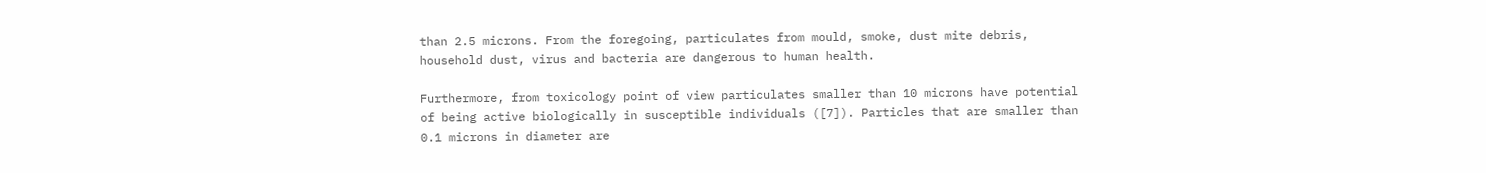than 2.5 microns. From the foregoing, particulates from mould, smoke, dust mite debris, household dust, virus and bacteria are dangerous to human health.

Furthermore, from toxicology point of view particulates smaller than 10 microns have potential of being active biologically in susceptible individuals ([7]). Particles that are smaller than 0.1 microns in diameter are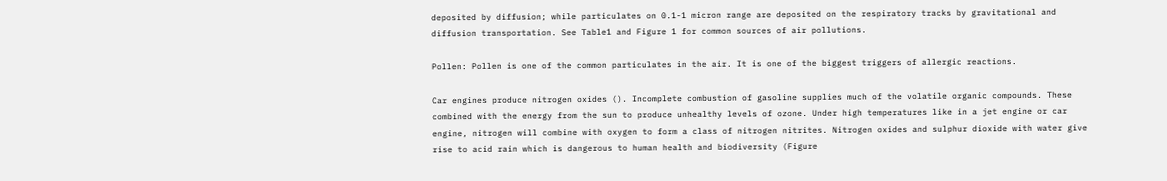deposited by diffusion; while particulates on 0.1-1 micron range are deposited on the respiratory tracks by gravitational and diffusion transportation. See Table1 and Figure 1 for common sources of air pollutions.

Pollen: Pollen is one of the common particulates in the air. It is one of the biggest triggers of allergic reactions.

Car engines produce nitrogen oxides (). Incomplete combustion of gasoline supplies much of the volatile organic compounds. These combined with the energy from the sun to produce unhealthy levels of ozone. Under high temperatures like in a jet engine or car engine, nitrogen will combine with oxygen to form a class of nitrogen nitrites. Nitrogen oxides and sulphur dioxide with water give rise to acid rain which is dangerous to human health and biodiversity (Figure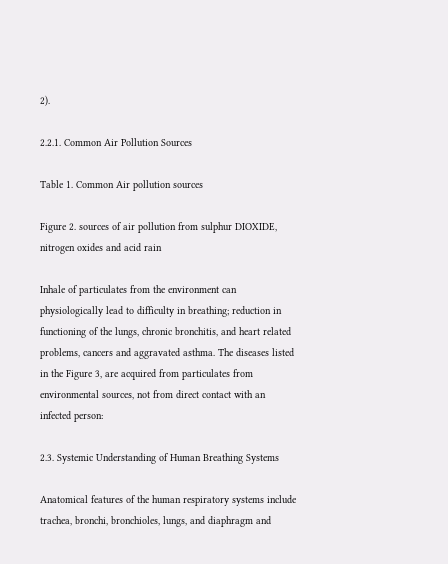2).

2.2.1. Common Air Pollution Sources

Table 1. Common Air pollution sources

Figure 2. sources of air pollution from sulphur DIOXIDE, nitrogen oxides and acid rain

Inhale of particulates from the environment can physiologically lead to difficulty in breathing; reduction in functioning of the lungs, chronic bronchitis, and heart related problems, cancers and aggravated asthma. The diseases listed in the Figure 3, are acquired from particulates from environmental sources, not from direct contact with an infected person:

2.3. Systemic Understanding of Human Breathing Systems

Anatomical features of the human respiratory systems include trachea, bronchi, bronchioles, lungs, and diaphragm and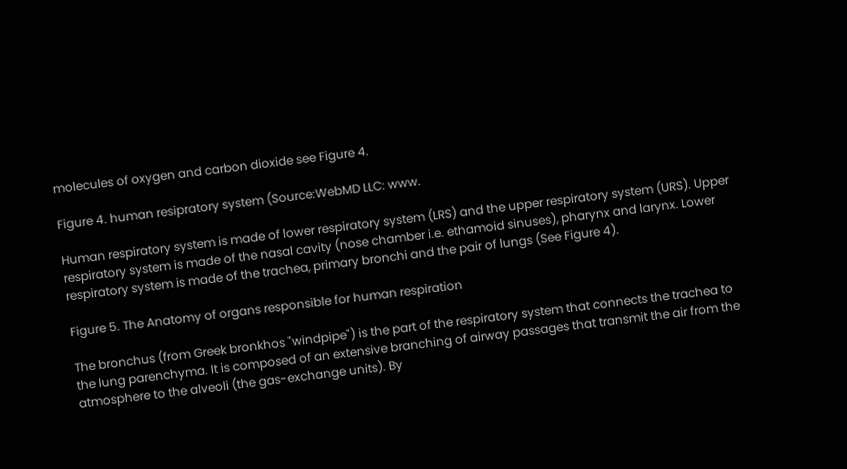molecules of oxygen and carbon dioxide see Figure 4.

Figure 4. human resipratory system (Source:WebMD LLC: www.

Human respiratory system is made of lower respiratory system (LRS) and the upper respiratory system (URS). Upper respiratory system is made of the nasal cavity (nose chamber i.e. ethamoid sinuses), pharynx and larynx. Lower respiratory system is made of the trachea, primary bronchi and the pair of lungs (See Figure 4).

Figure 5. The Anatomy of organs responsible for human respiration

The bronchus (from Greek bronkhos "windpipe") is the part of the respiratory system that connects the trachea to the lung parenchyma. It is composed of an extensive branching of airway passages that transmit the air from the atmosphere to the alveoli (the gas-exchange units). By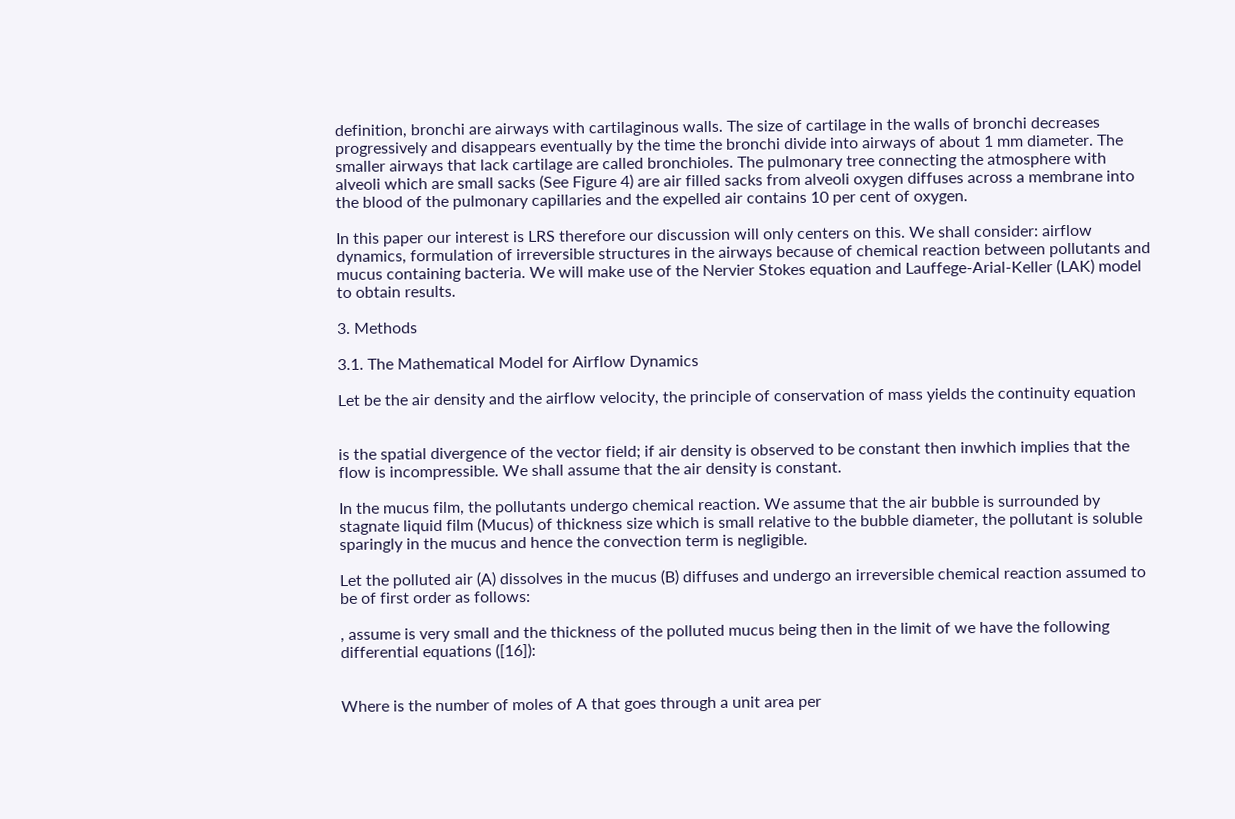definition, bronchi are airways with cartilaginous walls. The size of cartilage in the walls of bronchi decreases progressively and disappears eventually by the time the bronchi divide into airways of about 1 mm diameter. The smaller airways that lack cartilage are called bronchioles. The pulmonary tree connecting the atmosphere with alveoli which are small sacks (See Figure 4) are air filled sacks from alveoli oxygen diffuses across a membrane into the blood of the pulmonary capillaries and the expelled air contains 10 per cent of oxygen.

In this paper our interest is LRS therefore our discussion will only centers on this. We shall consider: airflow dynamics, formulation of irreversible structures in the airways because of chemical reaction between pollutants and mucus containing bacteria. We will make use of the Nervier Stokes equation and Lauffege-Arial-Keller (LAK) model to obtain results.

3. Methods

3.1. The Mathematical Model for Airflow Dynamics

Let be the air density and the airflow velocity, the principle of conservation of mass yields the continuity equation


is the spatial divergence of the vector field; if air density is observed to be constant then inwhich implies that the flow is incompressible. We shall assume that the air density is constant.

In the mucus film, the pollutants undergo chemical reaction. We assume that the air bubble is surrounded by stagnate liquid film (Mucus) of thickness size which is small relative to the bubble diameter, the pollutant is soluble sparingly in the mucus and hence the convection term is negligible.

Let the polluted air (A) dissolves in the mucus (B) diffuses and undergo an irreversible chemical reaction assumed to be of first order as follows:

, assume is very small and the thickness of the polluted mucus being then in the limit of we have the following differential equations ([16]):


Where is the number of moles of A that goes through a unit area per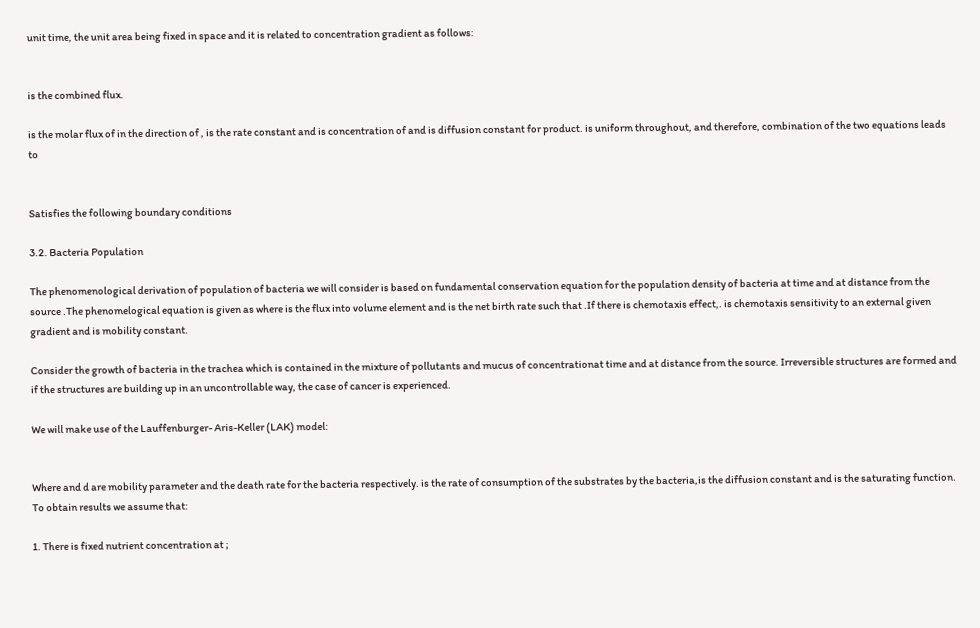unit time, the unit area being fixed in space and it is related to concentration gradient as follows:


is the combined flux.

is the molar flux of in the direction of , is the rate constant and is concentration of and is diffusion constant for product. is uniform throughout, and therefore, combination of the two equations leads to


Satisfies the following boundary conditions

3.2. Bacteria Population

The phenomenological derivation of population of bacteria we will consider is based on fundamental conservation equation for the population density of bacteria at time and at distance from the source .The phenomelogical equation is given as where is the flux into volume element and is the net birth rate such that .If there is chemotaxis effect,. is chemotaxis sensitivity to an external given gradient and is mobility constant.

Consider the growth of bacteria in the trachea which is contained in the mixture of pollutants and mucus of concentrationat time and at distance from the source. Irreversible structures are formed and if the structures are building up in an uncontrollable way, the case of cancer is experienced.

We will make use of the Lauffenburger- Aris-Keller (LAK) model:


Where and d are mobility parameter and the death rate for the bacteria respectively. is the rate of consumption of the substrates by the bacteria,is the diffusion constant and is the saturating function. To obtain results we assume that:

1. There is fixed nutrient concentration at ;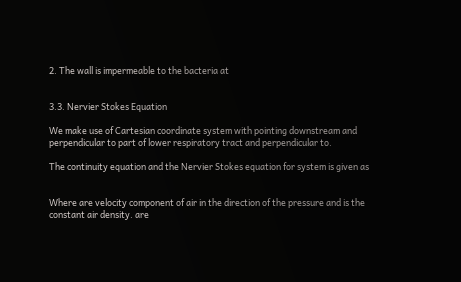2. The wall is impermeable to the bacteria at


3.3. Nervier Stokes Equation

We make use of Cartesian coordinate system with pointing downstream and perpendicular to part of lower respiratory tract and perpendicular to.

The continuity equation and the Nervier Stokes equation for system is given as


Where are velocity component of air in the direction of the pressure and is the constant air density. are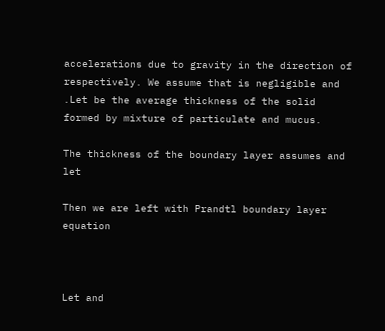accelerations due to gravity in the direction of respectively. We assume that is negligible and .Let be the average thickness of the solid formed by mixture of particulate and mucus.

The thickness of the boundary layer assumes and let

Then we are left with Prandtl boundary layer equation



Let and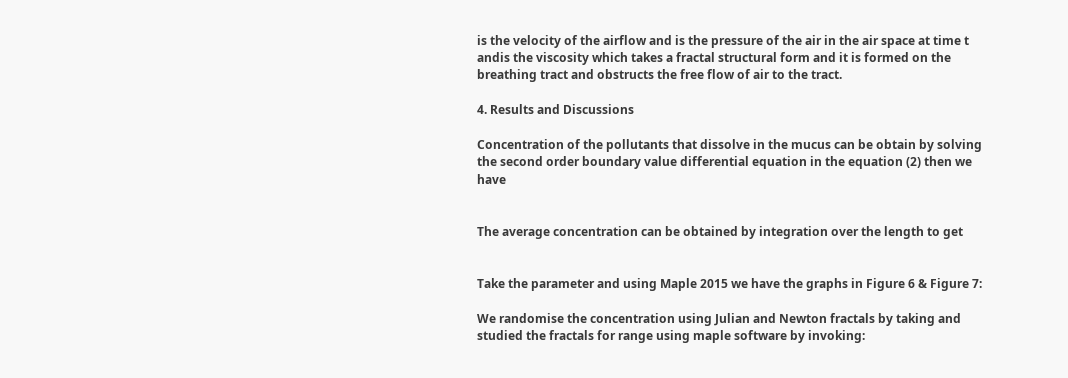is the velocity of the airflow and is the pressure of the air in the air space at time t andis the viscosity which takes a fractal structural form and it is formed on the breathing tract and obstructs the free flow of air to the tract.

4. Results and Discussions

Concentration of the pollutants that dissolve in the mucus can be obtain by solving the second order boundary value differential equation in the equation (2) then we have


The average concentration can be obtained by integration over the length to get


Take the parameter and using Maple 2015 we have the graphs in Figure 6 & Figure 7:

We randomise the concentration using Julian and Newton fractals by taking and studied the fractals for range using maple software by invoking: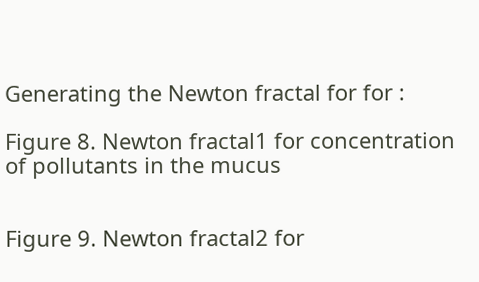Generating the Newton fractal for for :

Figure 8. Newton fractal1 for concentration of pollutants in the mucus


Figure 9. Newton fractal2 for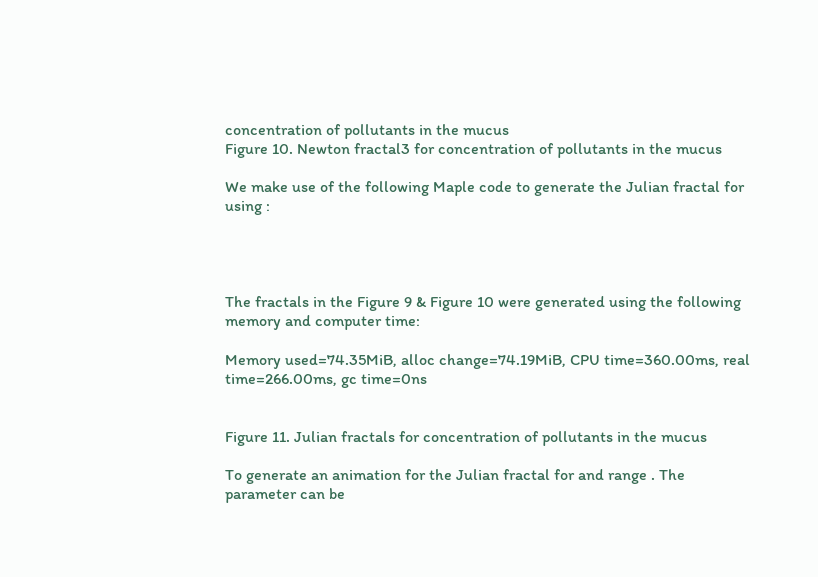concentration of pollutants in the mucus
Figure 10. Newton fractal3 for concentration of pollutants in the mucus

We make use of the following Maple code to generate the Julian fractal for using :




The fractals in the Figure 9 & Figure 10 were generated using the following memory and computer time:

Memory used=74.35MiB, alloc change=74.19MiB, CPU time=360.00ms, real time=266.00ms, gc time=0ns


Figure 11. Julian fractals for concentration of pollutants in the mucus

To generate an animation for the Julian fractal for and range . The parameter can be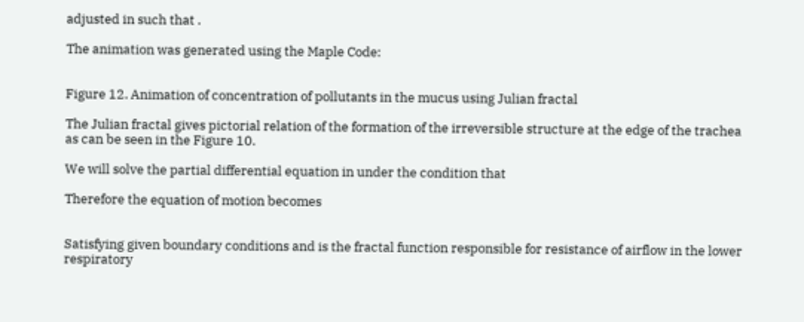adjusted in such that .

The animation was generated using the Maple Code:


Figure 12. Animation of concentration of pollutants in the mucus using Julian fractal

The Julian fractal gives pictorial relation of the formation of the irreversible structure at the edge of the trachea as can be seen in the Figure 10.

We will solve the partial differential equation in under the condition that

Therefore the equation of motion becomes


Satisfying given boundary conditions and is the fractal function responsible for resistance of airflow in the lower respiratory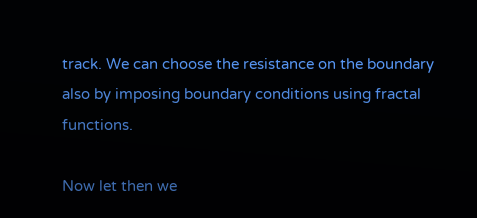track. We can choose the resistance on the boundary also by imposing boundary conditions using fractal functions.

Now let then we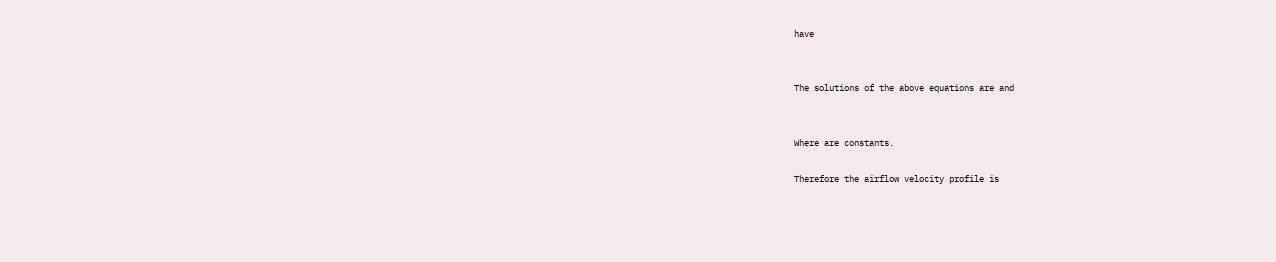have


The solutions of the above equations are and


Where are constants.

Therefore the airflow velocity profile is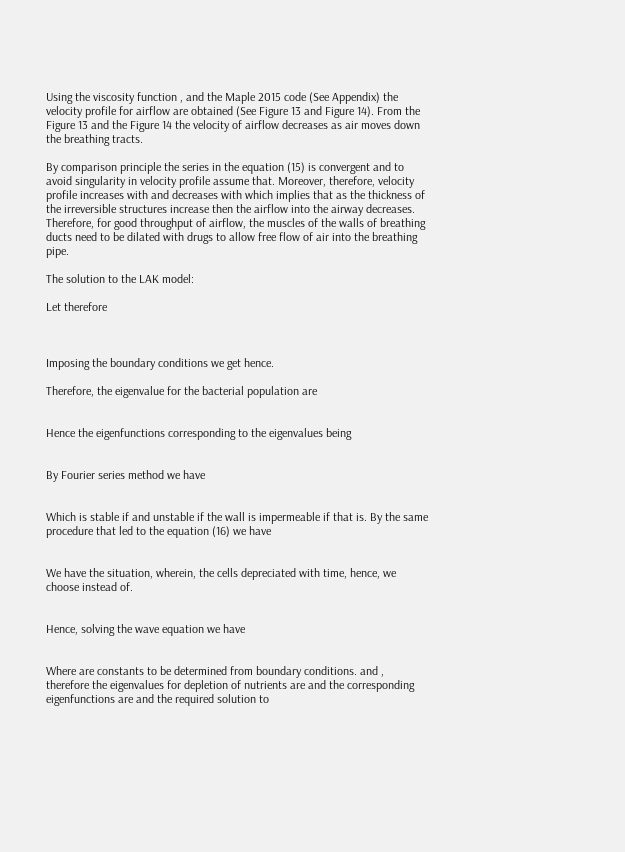Using the viscosity function , and the Maple 2015 code (See Appendix) the velocity profile for airflow are obtained (See Figure 13 and Figure 14). From the Figure 13 and the Figure 14 the velocity of airflow decreases as air moves down the breathing tracts.

By comparison principle the series in the equation (15) is convergent and to avoid singularity in velocity profile assume that. Moreover, therefore, velocity profile increases with and decreases with which implies that as the thickness of the irreversible structures increase then the airflow into the airway decreases. Therefore, for good throughput of airflow, the muscles of the walls of breathing ducts need to be dilated with drugs to allow free flow of air into the breathing pipe.

The solution to the LAK model:

Let therefore



Imposing the boundary conditions we get hence.

Therefore, the eigenvalue for the bacterial population are


Hence the eigenfunctions corresponding to the eigenvalues being


By Fourier series method we have


Which is stable if and unstable if the wall is impermeable if that is. By the same procedure that led to the equation (16) we have


We have the situation, wherein, the cells depreciated with time, hence, we choose instead of.


Hence, solving the wave equation we have


Where are constants to be determined from boundary conditions. and , therefore the eigenvalues for depletion of nutrients are and the corresponding eigenfunctions are and the required solution to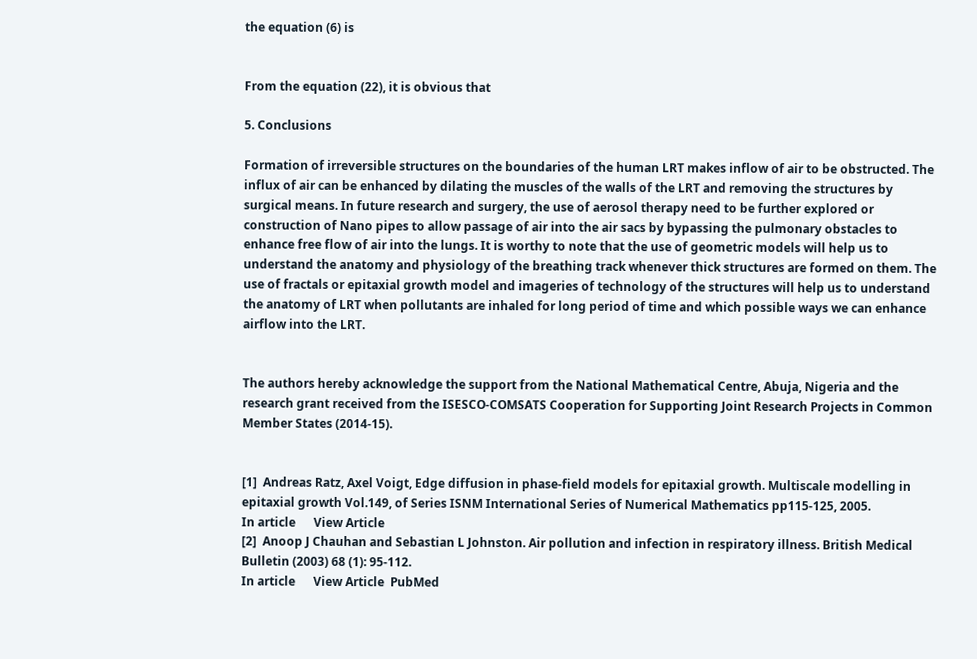the equation (6) is


From the equation (22), it is obvious that

5. Conclusions

Formation of irreversible structures on the boundaries of the human LRT makes inflow of air to be obstructed. The influx of air can be enhanced by dilating the muscles of the walls of the LRT and removing the structures by surgical means. In future research and surgery, the use of aerosol therapy need to be further explored or construction of Nano pipes to allow passage of air into the air sacs by bypassing the pulmonary obstacles to enhance free flow of air into the lungs. It is worthy to note that the use of geometric models will help us to understand the anatomy and physiology of the breathing track whenever thick structures are formed on them. The use of fractals or epitaxial growth model and imageries of technology of the structures will help us to understand the anatomy of LRT when pollutants are inhaled for long period of time and which possible ways we can enhance airflow into the LRT.


The authors hereby acknowledge the support from the National Mathematical Centre, Abuja, Nigeria and the research grant received from the ISESCO-COMSATS Cooperation for Supporting Joint Research Projects in Common Member States (2014-15).


[1]  Andreas Ratz, Axel Voigt, Edge diffusion in phase-field models for epitaxial growth. Multiscale modelling in epitaxial growth Vol.149, of Series ISNM International Series of Numerical Mathematics pp115-125, 2005.
In article      View Article
[2]  Anoop J Chauhan and Sebastian L Johnston. Air pollution and infection in respiratory illness. British Medical Bulletin (2003) 68 (1): 95-112.
In article      View Article  PubMed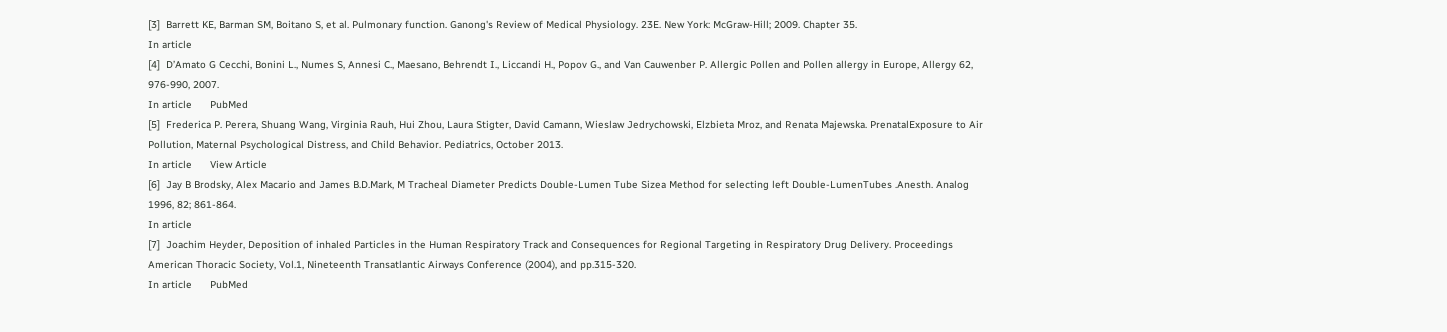[3]  Barrett KE, Barman SM, Boitano S, et al. Pulmonary function. Ganong's Review of Medical Physiology. 23E. New York: McGraw-Hill; 2009. Chapter 35.
In article
[4]  D’Amato G Cecchi, Bonini L., Numes S, Annesi C., Maesano, Behrendt I., Liccandi H., Popov G., and Van Cauwenber P. Allergic Pollen and Pollen allergy in Europe, Allergy 62, 976-990, 2007.
In article      PubMed
[5]  Frederica P. Perera, Shuang Wang, Virginia Rauh, Hui Zhou, Laura Stigter, David Camann, Wieslaw Jedrychowski, Elzbieta Mroz, and Renata Majewska. PrenatalExposure to Air Pollution, Maternal Psychological Distress, and Child Behavior. Pediatrics, October 2013.
In article      View Article
[6]  Jay B Brodsky, Alex Macario and James B.D.Mark, M Tracheal Diameter Predicts Double-Lumen Tube Sizea Method for selecting left Double-LumenTubes .Anesth. Analog 1996, 82; 861-864.
In article
[7]  Joachim Heyder, Deposition of inhaled Particles in the Human Respiratory Track and Consequences for Regional Targeting in Respiratory Drug Delivery. Proceedings American Thoracic Society, Vol.1, Nineteenth Transatlantic Airways Conference (2004), and pp.315-320.
In article      PubMed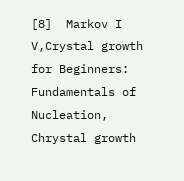[8]  Markov I V,Crystal growth for Beginners: Fundamentals of Nucleation, Chrystal growth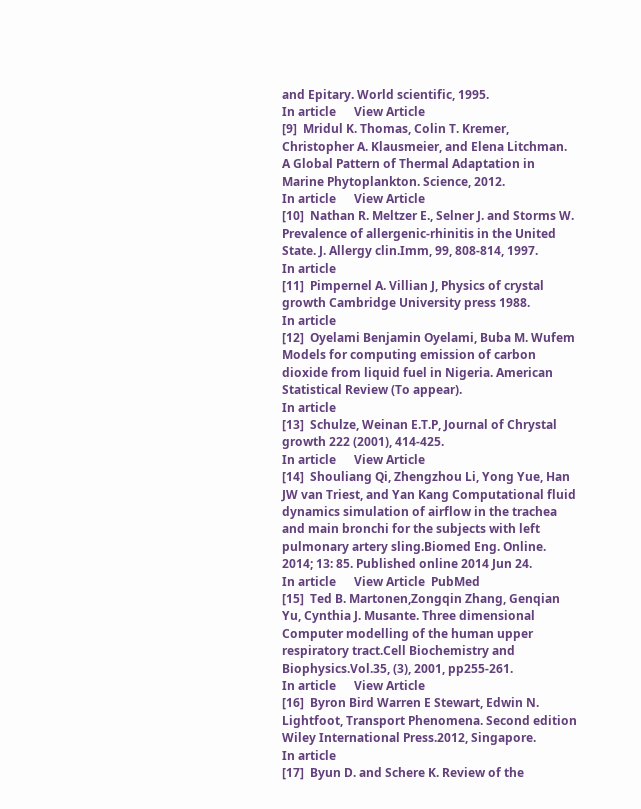and Epitary. World scientific, 1995.
In article      View Article
[9]  Mridul K. Thomas, Colin T. Kremer, Christopher A. Klausmeier, and Elena Litchman. A Global Pattern of Thermal Adaptation in Marine Phytoplankton. Science, 2012.
In article      View Article
[10]  Nathan R. Meltzer E., Selner J. and Storms W. Prevalence of allergenic-rhinitis in the United State. J. Allergy clin.Imm, 99, 808-814, 1997.
In article
[11]  Pimpernel A. Villian J, Physics of crystal growth Cambridge University press 1988.
In article
[12]  Oyelami Benjamin Oyelami, Buba M. Wufem Models for computing emission of carbon dioxide from liquid fuel in Nigeria. American Statistical Review (To appear).
In article
[13]  Schulze, Weinan E.T.P, Journal of Chrystal growth 222 (2001), 414-425.
In article      View Article
[14]  Shouliang Qi, Zhengzhou Li, Yong Yue, Han JW van Triest, and Yan Kang Computational fluid dynamics simulation of airflow in the trachea and main bronchi for the subjects with left pulmonary artery sling.Biomed Eng. Online. 2014; 13: 85. Published online 2014 Jun 24.
In article      View Article  PubMed
[15]  Ted B. Martonen,Zongqin Zhang, Genqian Yu, Cynthia J. Musante. Three dimensional Computer modelling of the human upper respiratory tract.Cell Biochemistry and Biophysics.Vol.35, (3), 2001, pp255-261.
In article      View Article
[16]  Byron Bird Warren E Stewart, Edwin N. Lightfoot, Transport Phenomena. Second edition Wiley International Press.2012, Singapore.
In article
[17]  Byun D. and Schere K. Review of the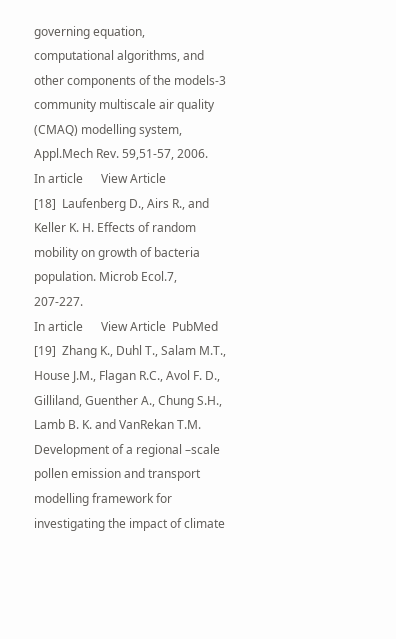governing equation, computational algorithms, and other components of the models-3 community multiscale air quality (CMAQ) modelling system, Appl.Mech Rev. 59,51-57, 2006.
In article      View Article
[18]  Laufenberg D., Airs R., and Keller K. H. Effects of random mobility on growth of bacteria population. Microb Ecol.7, 207-227.
In article      View Article  PubMed
[19]  Zhang K., Duhl T., Salam M.T., House J.M., Flagan R.C., Avol F. D., Gilliland, Guenther A., Chung S.H., Lamb B. K. and VanRekan T.M. Development of a regional –scale pollen emission and transport modelling framework for investigating the impact of climate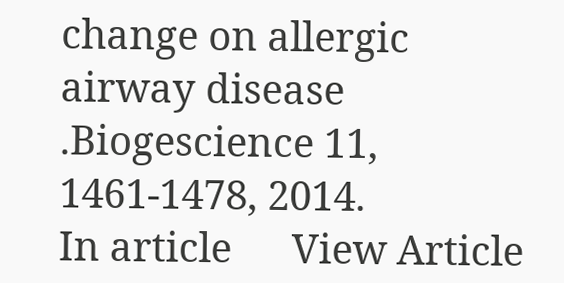change on allergic airway disease .Biogescience 11, 1461-1478, 2014.
In article      View Article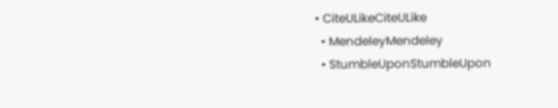• CiteULikeCiteULike
  • MendeleyMendeley
  • StumbleUponStumbleUpon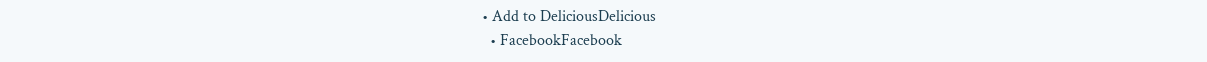• Add to DeliciousDelicious
  • FacebookFacebook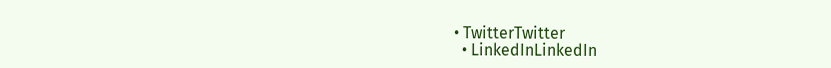• TwitterTwitter
  • LinkedInLinkedIn